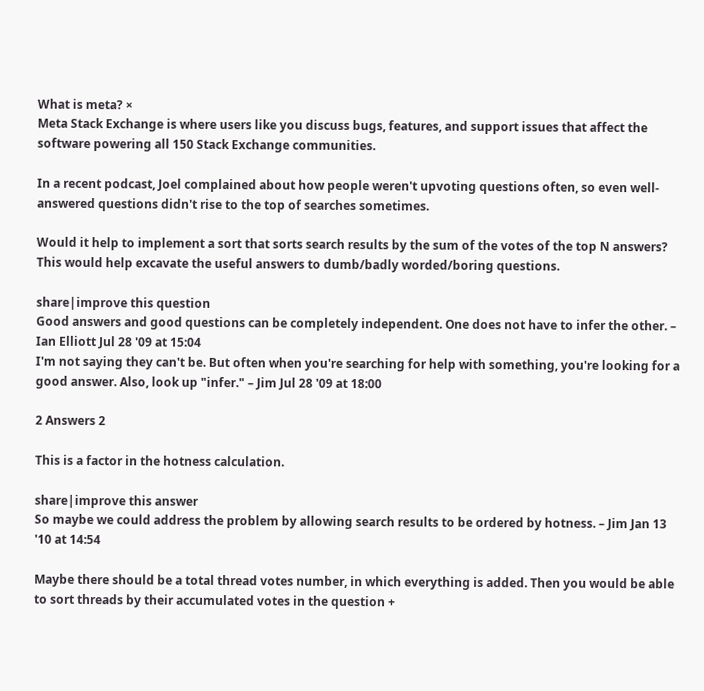What is meta? ×
Meta Stack Exchange is where users like you discuss bugs, features, and support issues that affect the software powering all 150 Stack Exchange communities.

In a recent podcast, Joel complained about how people weren't upvoting questions often, so even well-answered questions didn't rise to the top of searches sometimes.

Would it help to implement a sort that sorts search results by the sum of the votes of the top N answers? This would help excavate the useful answers to dumb/badly worded/boring questions.

share|improve this question
Good answers and good questions can be completely independent. One does not have to infer the other. – Ian Elliott Jul 28 '09 at 15:04
I'm not saying they can't be. But often when you're searching for help with something, you're looking for a good answer. Also, look up "infer." – Jim Jul 28 '09 at 18:00

2 Answers 2

This is a factor in the hotness calculation.

share|improve this answer
So maybe we could address the problem by allowing search results to be ordered by hotness. – Jim Jan 13 '10 at 14:54

Maybe there should be a total thread votes number, in which everything is added. Then you would be able to sort threads by their accumulated votes in the question +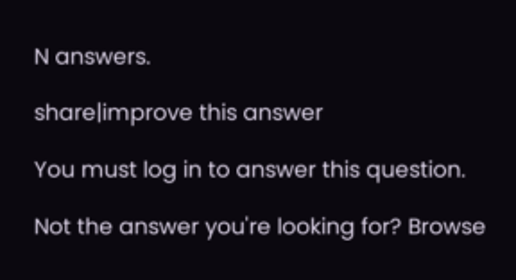N answers.

share|improve this answer

You must log in to answer this question.

Not the answer you're looking for? Browse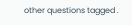other questions tagged .